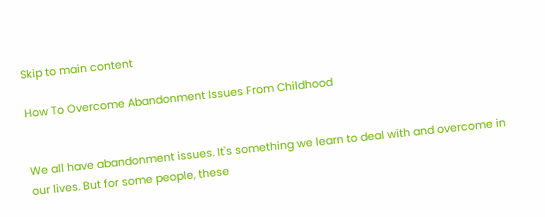Skip to main content

How To Overcome Abandonment Issues From Childhood


We all have abandonment issues. It's something we learn to deal with and overcome in our lives. But for some people, these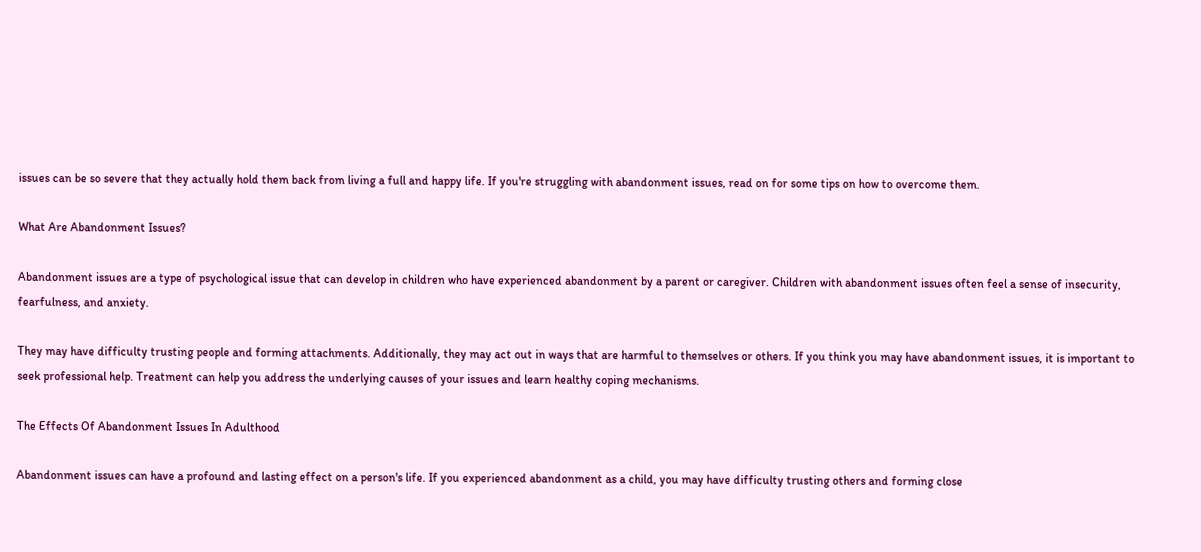issues can be so severe that they actually hold them back from living a full and happy life. If you're struggling with abandonment issues, read on for some tips on how to overcome them.

What Are Abandonment Issues?

Abandonment issues are a type of psychological issue that can develop in children who have experienced abandonment by a parent or caregiver. Children with abandonment issues often feel a sense of insecurity, fearfulness, and anxiety.

They may have difficulty trusting people and forming attachments. Additionally, they may act out in ways that are harmful to themselves or others. If you think you may have abandonment issues, it is important to seek professional help. Treatment can help you address the underlying causes of your issues and learn healthy coping mechanisms.

The Effects Of Abandonment Issues In Adulthood

Abandonment issues can have a profound and lasting effect on a person's life. If you experienced abandonment as a child, you may have difficulty trusting others and forming close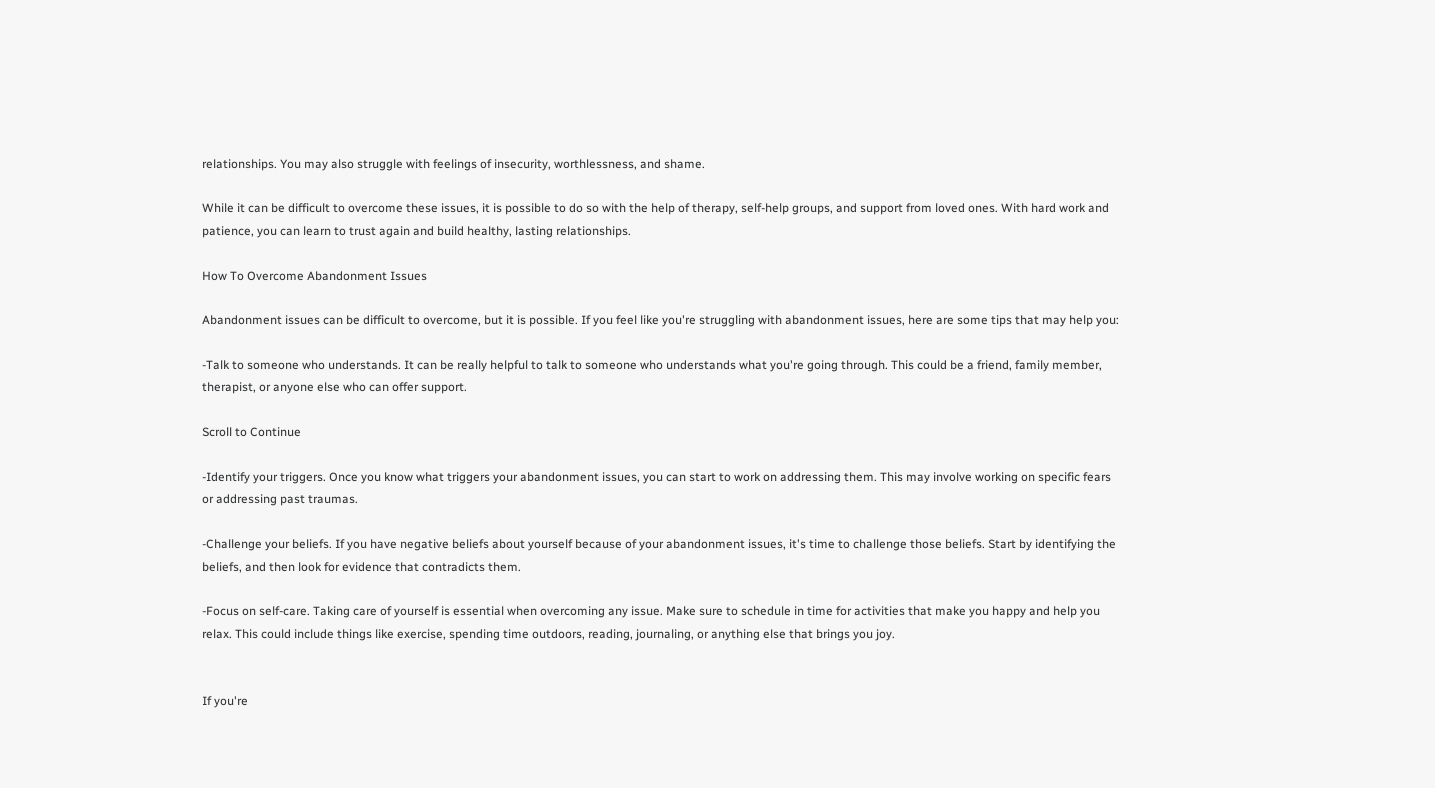relationships. You may also struggle with feelings of insecurity, worthlessness, and shame.

While it can be difficult to overcome these issues, it is possible to do so with the help of therapy, self-help groups, and support from loved ones. With hard work and patience, you can learn to trust again and build healthy, lasting relationships.

How To Overcome Abandonment Issues

Abandonment issues can be difficult to overcome, but it is possible. If you feel like you're struggling with abandonment issues, here are some tips that may help you:

-Talk to someone who understands. It can be really helpful to talk to someone who understands what you're going through. This could be a friend, family member, therapist, or anyone else who can offer support.

Scroll to Continue

-Identify your triggers. Once you know what triggers your abandonment issues, you can start to work on addressing them. This may involve working on specific fears or addressing past traumas.

-Challenge your beliefs. If you have negative beliefs about yourself because of your abandonment issues, it's time to challenge those beliefs. Start by identifying the beliefs, and then look for evidence that contradicts them.

-Focus on self-care. Taking care of yourself is essential when overcoming any issue. Make sure to schedule in time for activities that make you happy and help you relax. This could include things like exercise, spending time outdoors, reading, journaling, or anything else that brings you joy.


If you're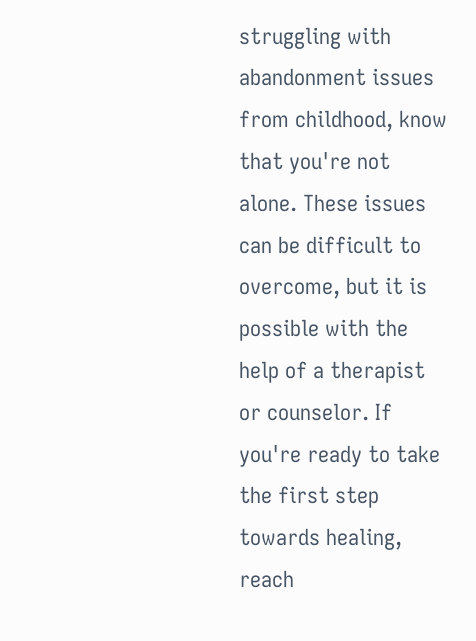struggling with abandonment issues from childhood, know that you're not alone. These issues can be difficult to overcome, but it is possible with the help of a therapist or counselor. If you're ready to take the first step towards healing, reach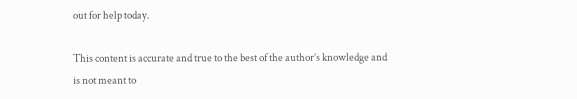out for help today.

This content is accurate and true to the best of the author’s knowledge and is not meant to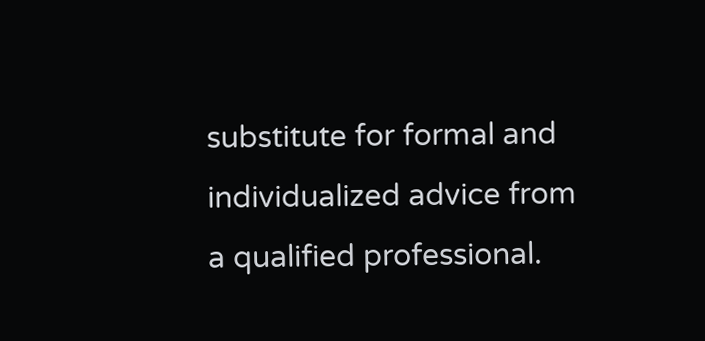substitute for formal and individualized advice from a qualified professional.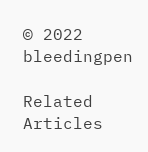© 2022 bleedingpen

Related Articles